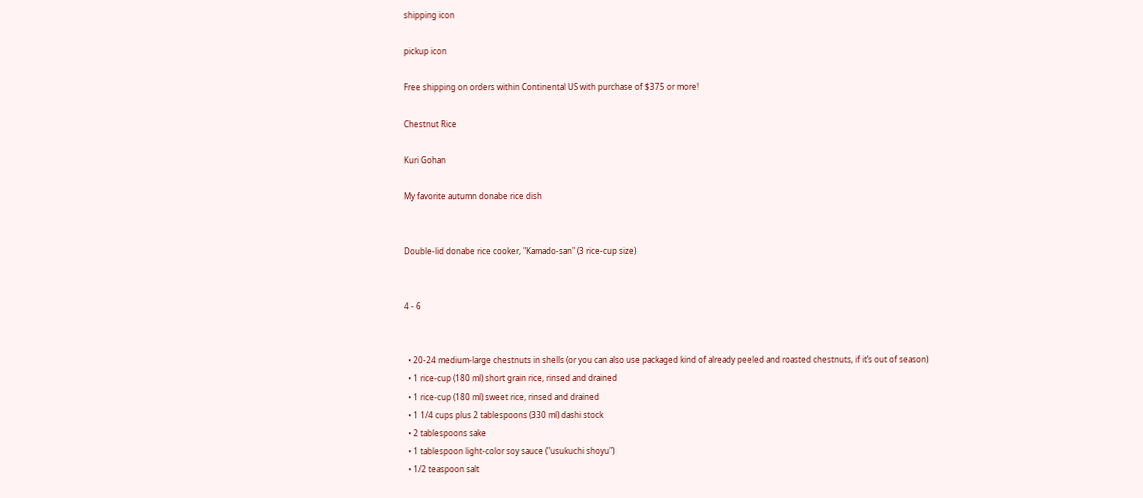shipping icon

pickup icon

Free shipping on orders within Continental US with purchase of $375 or more!

Chestnut Rice

Kuri Gohan

My favorite autumn donabe rice dish


Double-lid donabe rice cooker, "Kamado-san" (3 rice-cup size)


4 - 6


  • 20-24 medium-large chestnuts in shells (or you can also use packaged kind of already peeled and roasted chestnuts, if it’s out of season)
  • 1 rice-cup (180 ml) short grain rice, rinsed and drained
  • 1 rice-cup (180 ml) sweet rice, rinsed and drained
  • 1 1/4 cups plus 2 tablespoons (330 ml) dashi stock
  • 2 tablespoons sake
  • 1 tablespoon light-color soy sauce ("usukuchi shoyu")
  • 1/2 teaspoon salt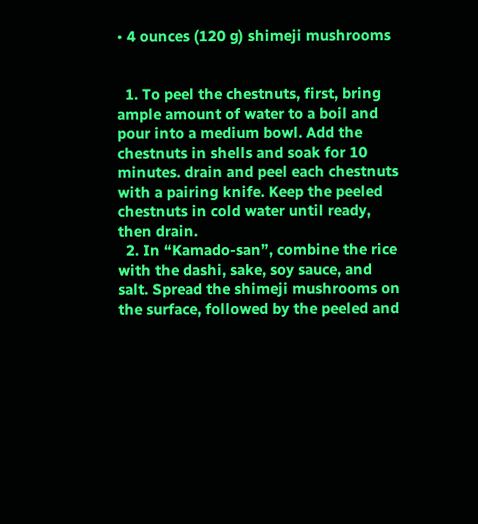• 4 ounces (120 g) shimeji mushrooms


  1. To peel the chestnuts, first, bring ample amount of water to a boil and pour into a medium bowl. Add the chestnuts in shells and soak for 10 minutes. drain and peel each chestnuts with a pairing knife. Keep the peeled chestnuts in cold water until ready, then drain.
  2. In “Kamado-san”, combine the rice with the dashi, sake, soy sauce, and salt. Spread the shimeji mushrooms on the surface, followed by the peeled and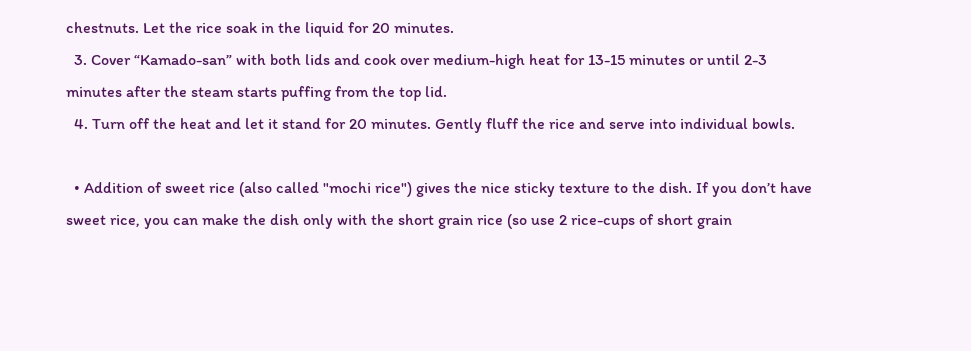chestnuts. Let the rice soak in the liquid for 20 minutes.
  3. Cover “Kamado-san” with both lids and cook over medium-high heat for 13-15 minutes or until 2-3 minutes after the steam starts puffing from the top lid.
  4. Turn off the heat and let it stand for 20 minutes. Gently fluff the rice and serve into individual bowls.

  • Addition of sweet rice (also called "mochi rice") gives the nice sticky texture to the dish. If you don’t have sweet rice, you can make the dish only with the short grain rice (so use 2 rice-cups of short grain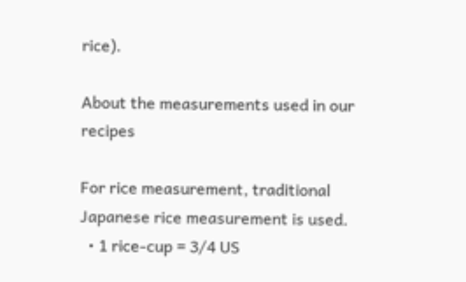rice).

About the measurements used in our recipes

For rice measurement, traditional Japanese rice measurement is used.
  • 1 rice-cup = 3/4 US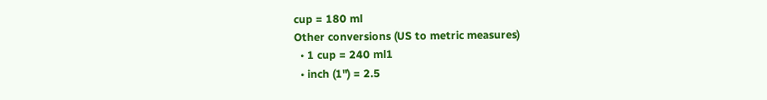cup = 180 ml
Other conversions (US to metric measures)
  • 1 cup = 240 ml1
  • inch (1") = 2.5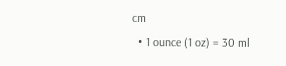cm
  • 1 ounce (1 oz) = 30 ml